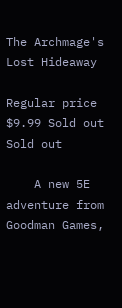The Archmage's Lost Hideaway

Regular price $9.99 Sold out
Sold out

    A new 5E adventure from Goodman Games,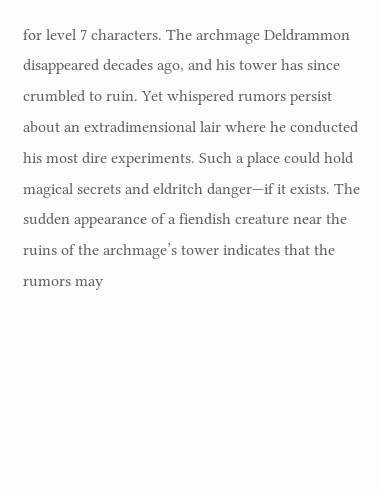for level 7 characters. The archmage Deldrammon disappeared decades ago, and his tower has since crumbled to ruin. Yet whispered rumors persist about an extradimensional lair where he conducted his most dire experiments. Such a place could hold magical secrets and eldritch danger—if it exists. The sudden appearance of a fiendish creature near the ruins of the archmage’s tower indicates that the rumors may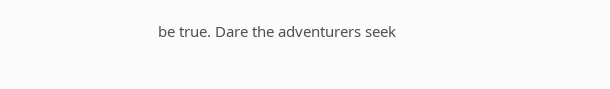be true. Dare the adventurers seek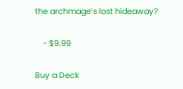the archmage’s lost hideaway?

    - $9.99

Buy a Deck